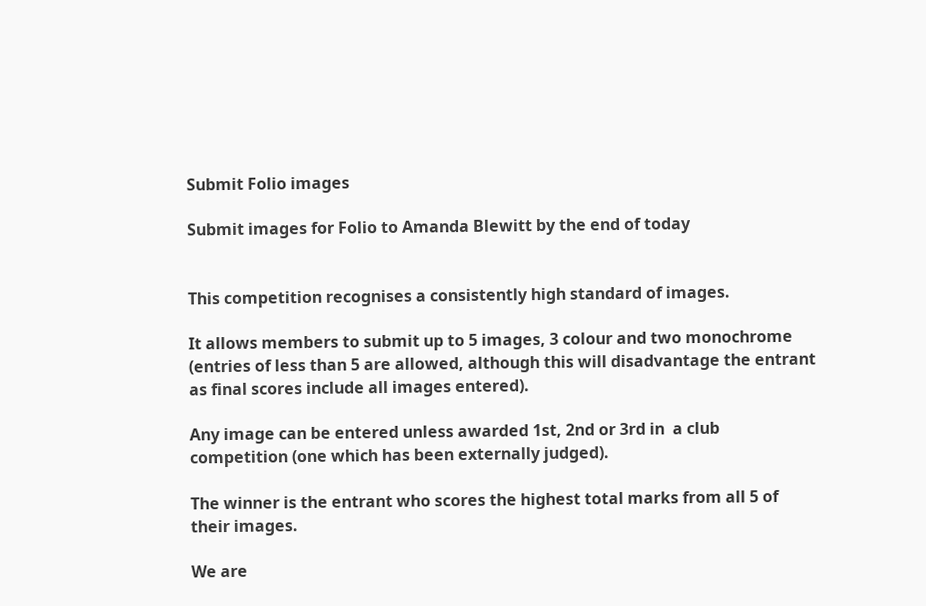Submit Folio images

Submit images for Folio to Amanda Blewitt by the end of today


This competition recognises a consistently high standard of images.

It allows members to submit up to 5 images, 3 colour and two monochrome (entries of less than 5 are allowed, although this will disadvantage the entrant as final scores include all images entered).

Any image can be entered unless awarded 1st, 2nd or 3rd in  a club competition (one which has been externally judged).

The winner is the entrant who scores the highest total marks from all 5 of their images.

We are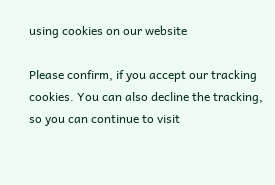using cookies on our website

Please confirm, if you accept our tracking cookies. You can also decline the tracking, so you can continue to visit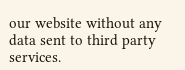our website without any data sent to third party services.